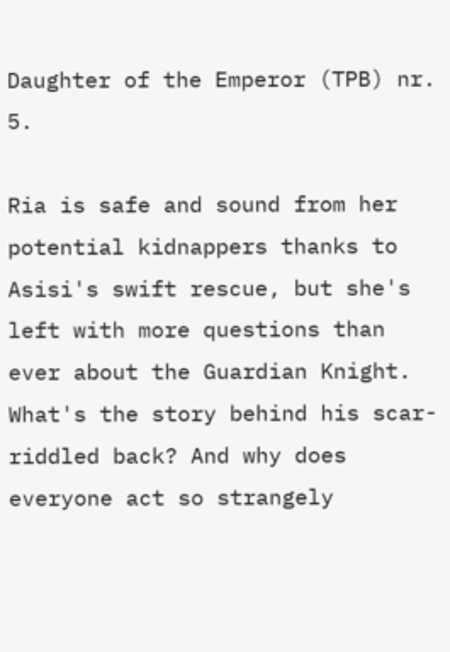Daughter of the Emperor (TPB) nr. 5.

Ria is safe and sound from her potential kidnappers thanks to Asisi's swift rescue, but she's left with more questions than ever about the Guardian Knight. What's the story behind his scar-riddled back? And why does everyone act so strangely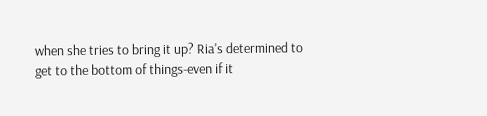when she tries to bring it up? Ria's determined to get to the bottom of things-even if it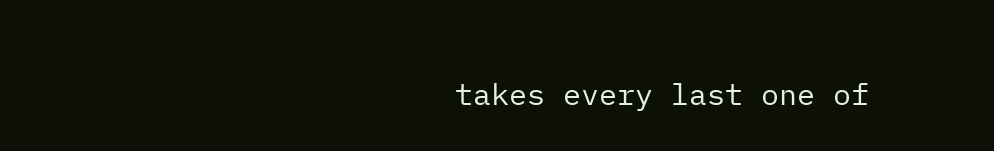takes every last one of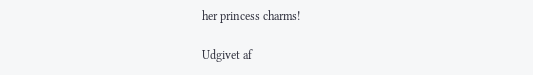her princess charms!

Udgivet af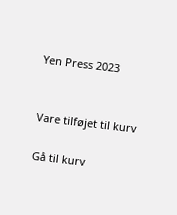Yen Press 2023


Vare tilføjet til kurv

Gå til kurv